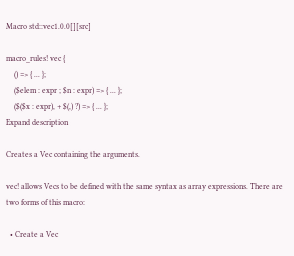Macro std::vec1.0.0[][src]

macro_rules! vec {
    () => { ... };
    ($elem : expr ; $n : expr) => { ... };
    ($($x : expr), + $(,) ?) => { ... };
Expand description

Creates a Vec containing the arguments.

vec! allows Vecs to be defined with the same syntax as array expressions. There are two forms of this macro:

  • Create a Vec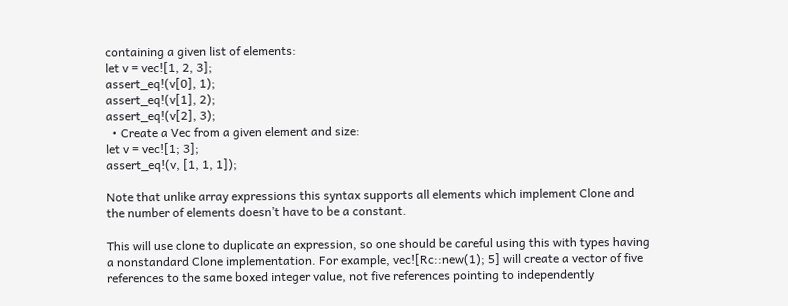containing a given list of elements:
let v = vec![1, 2, 3];
assert_eq!(v[0], 1);
assert_eq!(v[1], 2);
assert_eq!(v[2], 3);
  • Create a Vec from a given element and size:
let v = vec![1; 3];
assert_eq!(v, [1, 1, 1]);

Note that unlike array expressions this syntax supports all elements which implement Clone and the number of elements doesn’t have to be a constant.

This will use clone to duplicate an expression, so one should be careful using this with types having a nonstandard Clone implementation. For example, vec![Rc::new(1); 5] will create a vector of five references to the same boxed integer value, not five references pointing to independently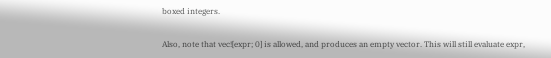boxed integers.

Also, note that vec![expr; 0] is allowed, and produces an empty vector. This will still evaluate expr,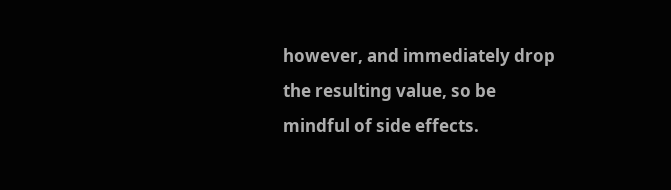however, and immediately drop the resulting value, so be mindful of side effects.